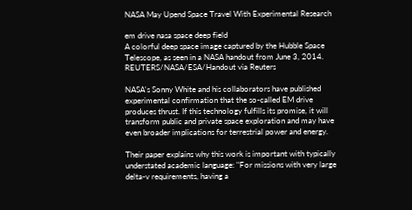NASA May Upend Space Travel With Experimental Research

em drive nasa space deep field
A colorful deep space image captured by the Hubble Space Telescope, as seen in a NASA handout from June 3, 2014. REUTERS/NASA/ESA/Handout via Reuters

NASA's Sonny White and his collaborators have published experimental confirmation that the so-called EM drive produces thrust. If this technology fulfills its promise, it will transform public and private space exploration and may have even broader implications for terrestrial power and energy.

Their paper explains why this work is important with typically understated academic language: "For missions with very large delta-v requirements, having a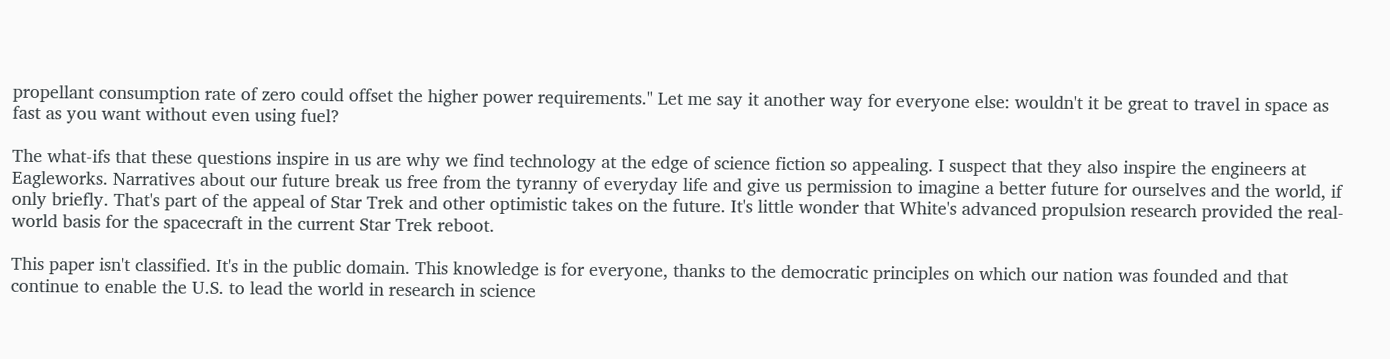propellant consumption rate of zero could offset the higher power requirements." Let me say it another way for everyone else: wouldn't it be great to travel in space as fast as you want without even using fuel?

The what-ifs that these questions inspire in us are why we find technology at the edge of science fiction so appealing. I suspect that they also inspire the engineers at Eagleworks. Narratives about our future break us free from the tyranny of everyday life and give us permission to imagine a better future for ourselves and the world, if only briefly. That's part of the appeal of Star Trek and other optimistic takes on the future. It's little wonder that White's advanced propulsion research provided the real-world basis for the spacecraft in the current Star Trek reboot.

This paper isn't classified. It's in the public domain. This knowledge is for everyone, thanks to the democratic principles on which our nation was founded and that continue to enable the U.S. to lead the world in research in science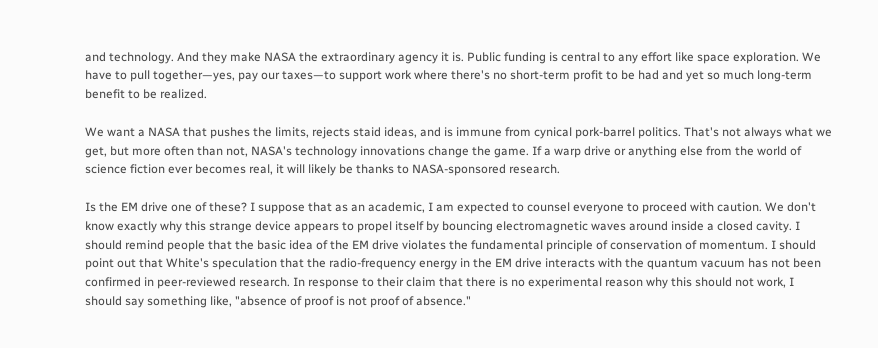and technology. And they make NASA the extraordinary agency it is. Public funding is central to any effort like space exploration. We have to pull together—yes, pay our taxes—to support work where there's no short-term profit to be had and yet so much long-term benefit to be realized.

We want a NASA that pushes the limits, rejects staid ideas, and is immune from cynical pork-barrel politics. That's not always what we get, but more often than not, NASA's technology innovations change the game. If a warp drive or anything else from the world of science fiction ever becomes real, it will likely be thanks to NASA-sponsored research.

Is the EM drive one of these? I suppose that as an academic, I am expected to counsel everyone to proceed with caution. We don't know exactly why this strange device appears to propel itself by bouncing electromagnetic waves around inside a closed cavity. I should remind people that the basic idea of the EM drive violates the fundamental principle of conservation of momentum. I should point out that White's speculation that the radio-frequency energy in the EM drive interacts with the quantum vacuum has not been confirmed in peer-reviewed research. In response to their claim that there is no experimental reason why this should not work, I should say something like, "absence of proof is not proof of absence."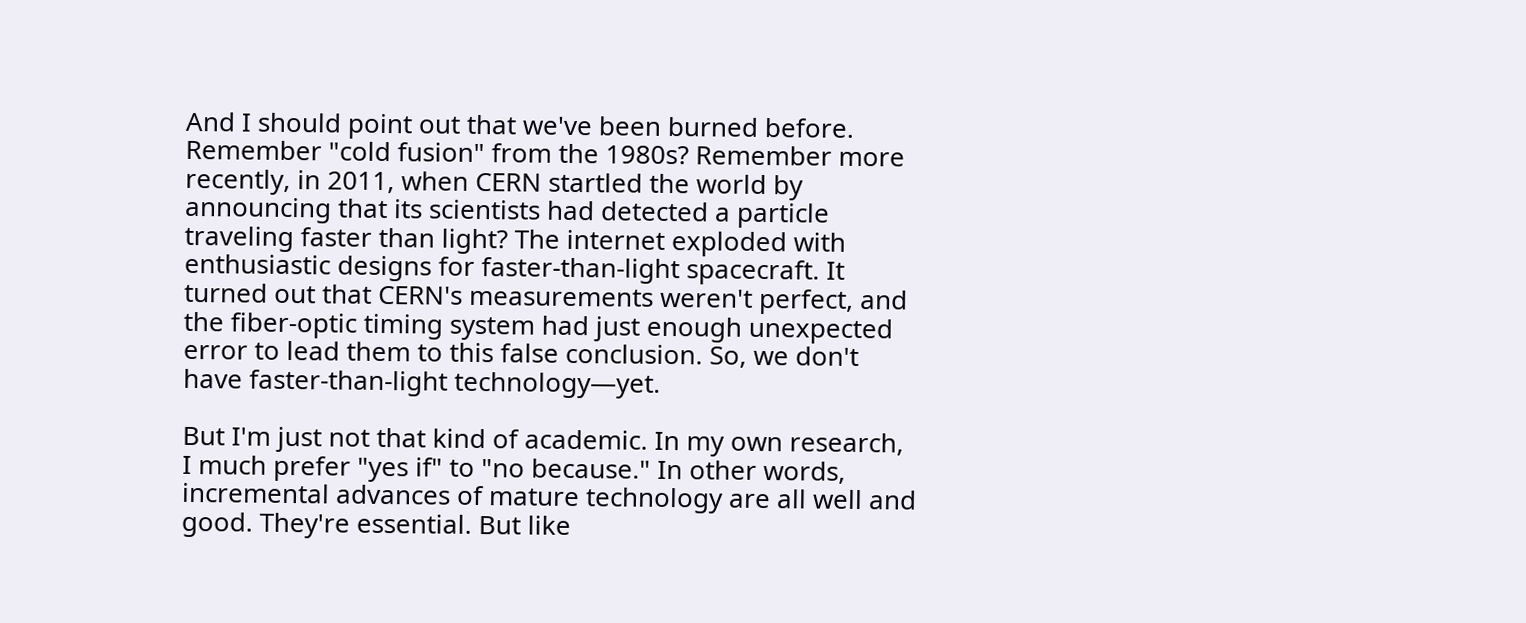And I should point out that we've been burned before. Remember "cold fusion" from the 1980s? Remember more recently, in 2011, when CERN startled the world by announcing that its scientists had detected a particle traveling faster than light? The internet exploded with enthusiastic designs for faster-than-light spacecraft. It turned out that CERN's measurements weren't perfect, and the fiber-optic timing system had just enough unexpected error to lead them to this false conclusion. So, we don't have faster-than-light technology—yet.

But I'm just not that kind of academic. In my own research, I much prefer "yes if" to "no because." In other words, incremental advances of mature technology are all well and good. They're essential. But like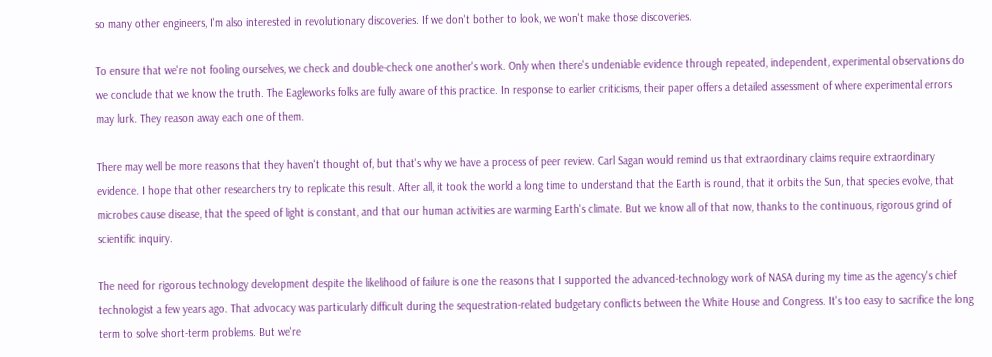so many other engineers, I'm also interested in revolutionary discoveries. If we don't bother to look, we won't make those discoveries.

To ensure that we're not fooling ourselves, we check and double-check one another's work. Only when there's undeniable evidence through repeated, independent, experimental observations do we conclude that we know the truth. The Eagleworks folks are fully aware of this practice. In response to earlier criticisms, their paper offers a detailed assessment of where experimental errors may lurk. They reason away each one of them.

There may well be more reasons that they haven't thought of, but that's why we have a process of peer review. Carl Sagan would remind us that extraordinary claims require extraordinary evidence. I hope that other researchers try to replicate this result. After all, it took the world a long time to understand that the Earth is round, that it orbits the Sun, that species evolve, that microbes cause disease, that the speed of light is constant, and that our human activities are warming Earth's climate. But we know all of that now, thanks to the continuous, rigorous grind of scientific inquiry.

The need for rigorous technology development despite the likelihood of failure is one the reasons that I supported the advanced-technology work of NASA during my time as the agency's chief technologist a few years ago. That advocacy was particularly difficult during the sequestration-related budgetary conflicts between the White House and Congress. It's too easy to sacrifice the long term to solve short-term problems. But we're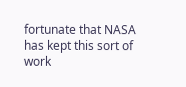fortunate that NASA has kept this sort of work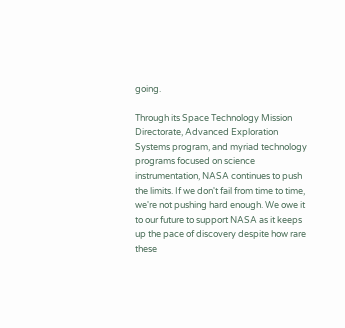going.

Through its Space Technology Mission Directorate, Advanced Exploration Systems program, and myriad technology programs focused on science instrumentation, NASA continues to push the limits. If we don't fail from time to time, we're not pushing hard enough. We owe it to our future to support NASA as it keeps up the pace of discovery despite how rare these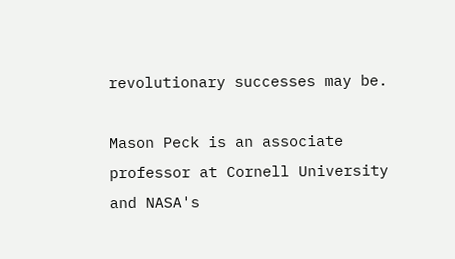revolutionary successes may be.

Mason Peck is an associate professor at Cornell University and NASA's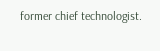former chief technologist.